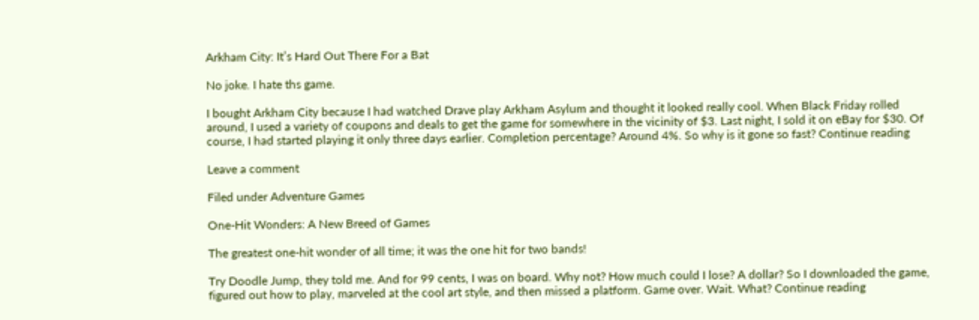Arkham City: It’s Hard Out There For a Bat

No joke. I hate ths game.

I bought Arkham City because I had watched Drave play Arkham Asylum and thought it looked really cool. When Black Friday rolled around, I used a variety of coupons and deals to get the game for somewhere in the vicinity of $3. Last night, I sold it on eBay for $30. Of course, I had started playing it only three days earlier. Completion percentage? Around 4%. So why is it gone so fast? Continue reading

Leave a comment

Filed under Adventure Games

One-Hit Wonders: A New Breed of Games

The greatest one-hit wonder of all time; it was the one hit for two bands!

Try Doodle Jump, they told me. And for 99 cents, I was on board. Why not? How much could I lose? A dollar? So I downloaded the game, figured out how to play, marveled at the cool art style, and then missed a platform. Game over. Wait. What? Continue reading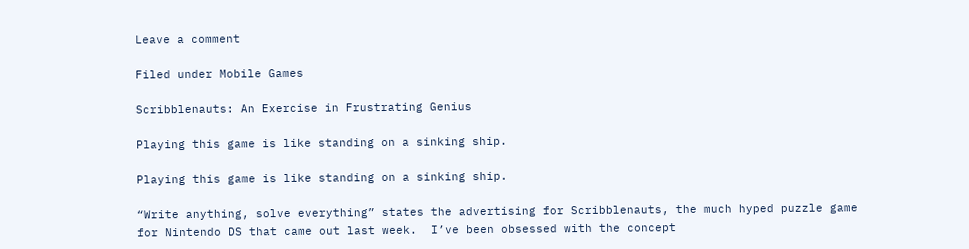Leave a comment

Filed under Mobile Games

Scribblenauts: An Exercise in Frustrating Genius

Playing this game is like standing on a sinking ship.

Playing this game is like standing on a sinking ship.

“Write anything, solve everything” states the advertising for Scribblenauts, the much hyped puzzle game for Nintendo DS that came out last week.  I’ve been obsessed with the concept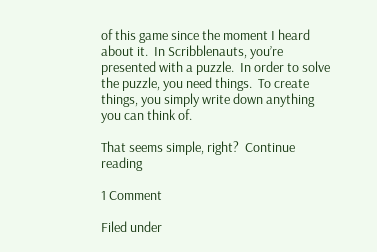of this game since the moment I heard about it.  In Scribblenauts, you’re presented with a puzzle.  In order to solve the puzzle, you need things.  To create things, you simply write down anything you can think of.

That seems simple, right?  Continue reading

1 Comment

Filed under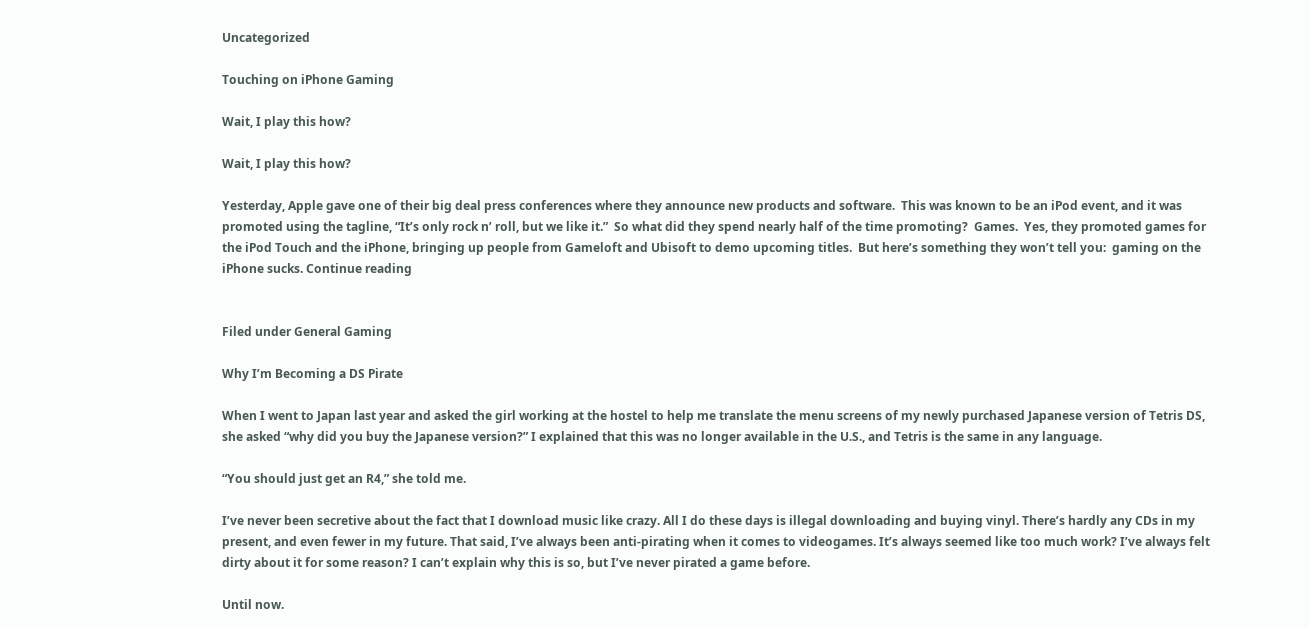Uncategorized

Touching on iPhone Gaming

Wait, I play this how?

Wait, I play this how?

Yesterday, Apple gave one of their big deal press conferences where they announce new products and software.  This was known to be an iPod event, and it was promoted using the tagline, “It’s only rock n’ roll, but we like it.”  So what did they spend nearly half of the time promoting?  Games.  Yes, they promoted games for the iPod Touch and the iPhone, bringing up people from Gameloft and Ubisoft to demo upcoming titles.  But here’s something they won’t tell you:  gaming on the iPhone sucks. Continue reading


Filed under General Gaming

Why I’m Becoming a DS Pirate

When I went to Japan last year and asked the girl working at the hostel to help me translate the menu screens of my newly purchased Japanese version of Tetris DS, she asked “why did you buy the Japanese version?” I explained that this was no longer available in the U.S., and Tetris is the same in any language.

“You should just get an R4,” she told me.

I’ve never been secretive about the fact that I download music like crazy. All I do these days is illegal downloading and buying vinyl. There’s hardly any CDs in my present, and even fewer in my future. That said, I’ve always been anti-pirating when it comes to videogames. It’s always seemed like too much work? I’ve always felt dirty about it for some reason? I can’t explain why this is so, but I’ve never pirated a game before.

Until now.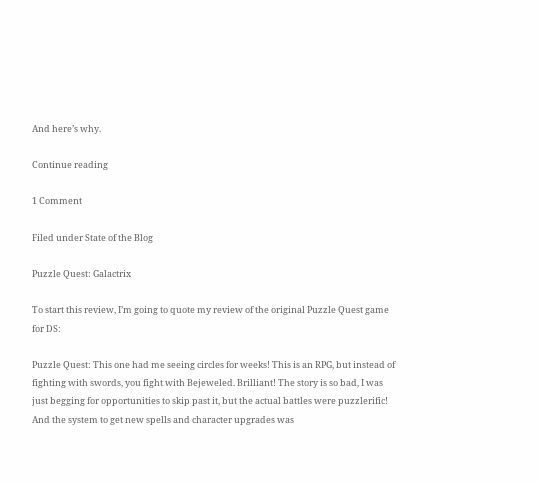And here’s why.

Continue reading

1 Comment

Filed under State of the Blog

Puzzle Quest: Galactrix

To start this review, I’m going to quote my review of the original Puzzle Quest game for DS:

Puzzle Quest: This one had me seeing circles for weeks! This is an RPG, but instead of fighting with swords, you fight with Bejeweled. Brilliant! The story is so bad, I was just begging for opportunities to skip past it, but the actual battles were puzzlerific! And the system to get new spells and character upgrades was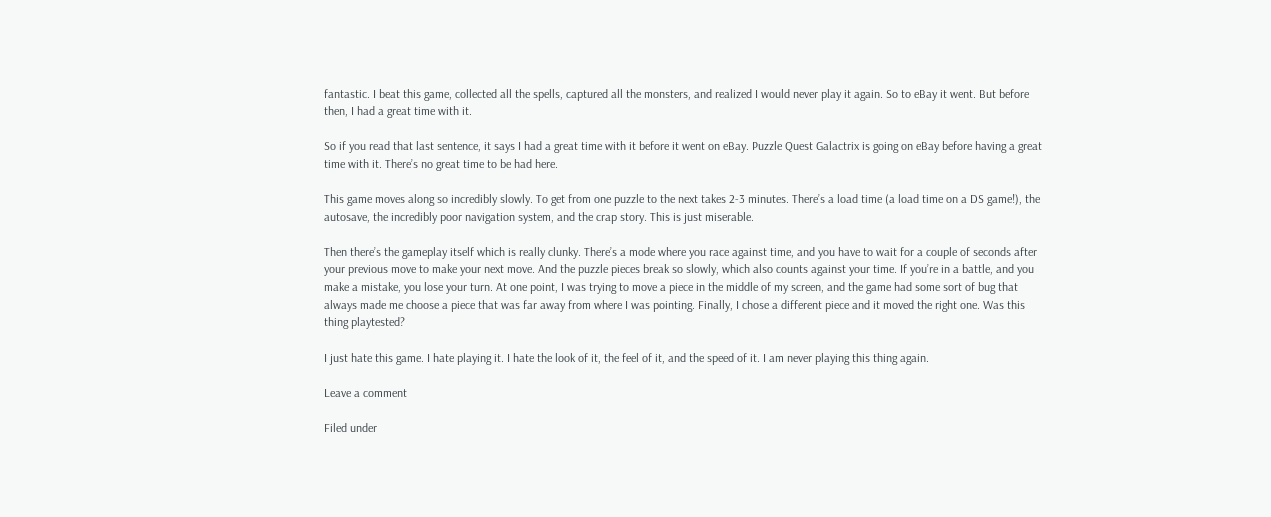fantastic. I beat this game, collected all the spells, captured all the monsters, and realized I would never play it again. So to eBay it went. But before then, I had a great time with it.

So if you read that last sentence, it says I had a great time with it before it went on eBay. Puzzle Quest Galactrix is going on eBay before having a great time with it. There’s no great time to be had here.

This game moves along so incredibly slowly. To get from one puzzle to the next takes 2-3 minutes. There’s a load time (a load time on a DS game!), the autosave, the incredibly poor navigation system, and the crap story. This is just miserable.

Then there’s the gameplay itself which is really clunky. There’s a mode where you race against time, and you have to wait for a couple of seconds after your previous move to make your next move. And the puzzle pieces break so slowly, which also counts against your time. If you’re in a battle, and you make a mistake, you lose your turn. At one point, I was trying to move a piece in the middle of my screen, and the game had some sort of bug that always made me choose a piece that was far away from where I was pointing. Finally, I chose a different piece and it moved the right one. Was this thing playtested?

I just hate this game. I hate playing it. I hate the look of it, the feel of it, and the speed of it. I am never playing this thing again.

Leave a comment

Filed under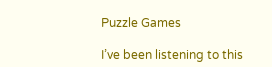Puzzle Games

I’ve been listening to this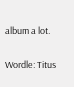album a lot.

Wordle: Titus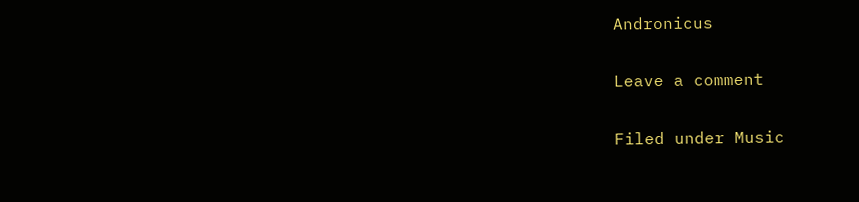Andronicus

Leave a comment

Filed under Music